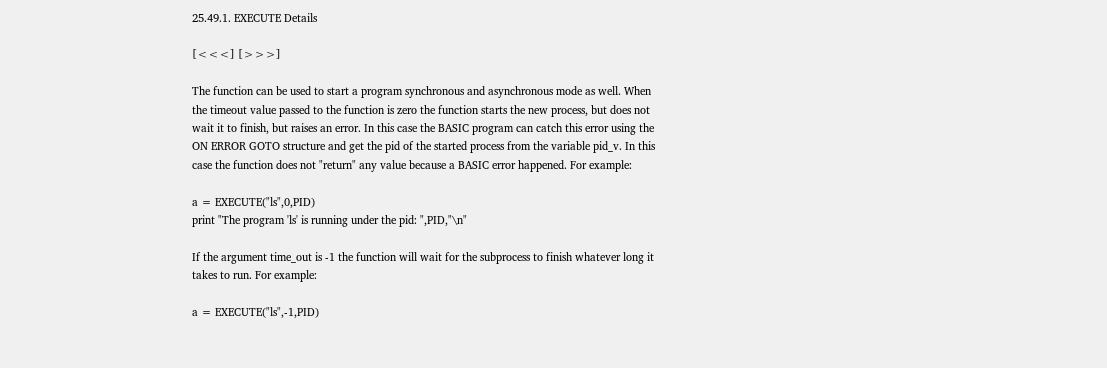25.49.1. EXECUTE Details

[<<<] [>>>]

The function can be used to start a program synchronous and asynchronous mode as well. When the timeout value passed to the function is zero the function starts the new process, but does not wait it to finish, but raises an error. In this case the BASIC program can catch this error using the ON ERROR GOTO structure and get the pid of the started process from the variable pid_v. In this case the function does not "return" any value because a BASIC error happened. For example:

a = EXECUTE("ls",0,PID)
print "The program 'ls' is running under the pid: ",PID,"\n"

If the argument time_out is -1 the function will wait for the subprocess to finish whatever long it takes to run. For example:

a = EXECUTE("ls",-1,PID)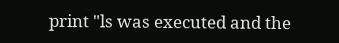print "ls was executed and the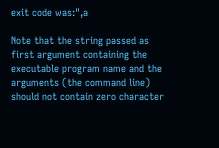exit code was:",a

Note that the string passed as first argument containing the executable program name and the arguments (the command line) should not contain zero character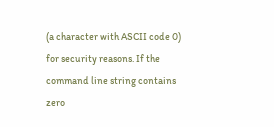(a character with ASCII code 0) for security reasons. If the command line string contains zero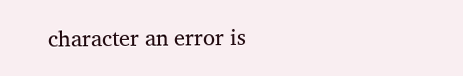character an error is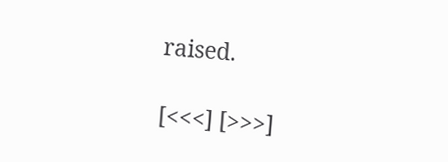raised.

[<<<] [>>>]